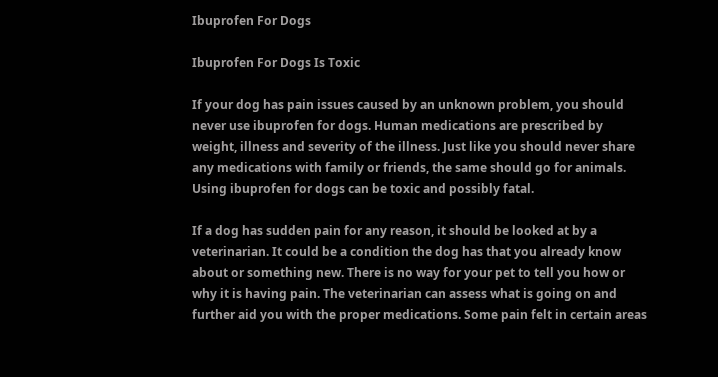Ibuprofen For Dogs

Ibuprofen For Dogs Is Toxic

If your dog has pain issues caused by an unknown problem, you should never use ibuprofen for dogs. Human medications are prescribed by weight, illness and severity of the illness. Just like you should never share any medications with family or friends, the same should go for animals. Using ibuprofen for dogs can be toxic and possibly fatal.

If a dog has sudden pain for any reason, it should be looked at by a veterinarian. It could be a condition the dog has that you already know about or something new. There is no way for your pet to tell you how or why it is having pain. The veterinarian can assess what is going on and further aid you with the proper medications. Some pain felt in certain areas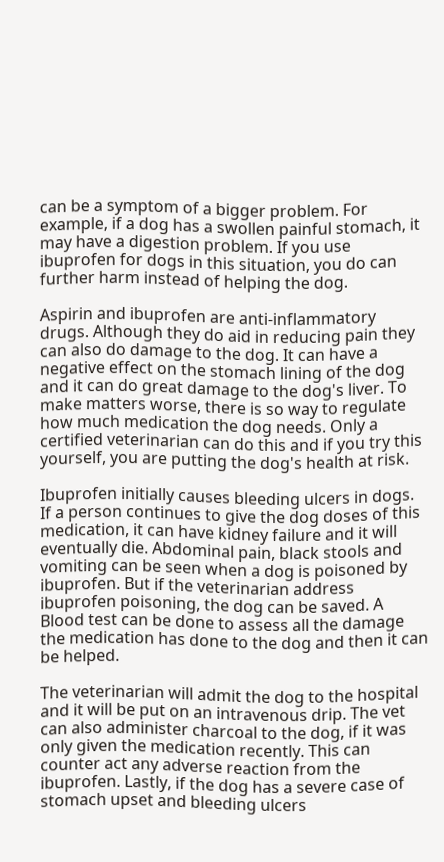can be a symptom of a bigger problem. For example, if a dog has a swollen painful stomach, it may have a digestion problem. If you use ibuprofen for dogs in this situation, you do can further harm instead of helping the dog.

Aspirin and ibuprofen are anti-inflammatory drugs. Although they do aid in reducing pain they can also do damage to the dog. It can have a negative effect on the stomach lining of the dog and it can do great damage to the dog's liver. To make matters worse, there is so way to regulate how much medication the dog needs. Only a certified veterinarian can do this and if you try this yourself, you are putting the dog's health at risk.

Ibuprofen initially causes bleeding ulcers in dogs. If a person continues to give the dog doses of this medication, it can have kidney failure and it will eventually die. Abdominal pain, black stools and vomiting can be seen when a dog is poisoned by ibuprofen. But if the veterinarian address ibuprofen poisoning, the dog can be saved. A Blood test can be done to assess all the damage the medication has done to the dog and then it can be helped.

The veterinarian will admit the dog to the hospital and it will be put on an intravenous drip. The vet can also administer charcoal to the dog, if it was only given the medication recently. This can counter act any adverse reaction from the ibuprofen. Lastly, if the dog has a severe case of stomach upset and bleeding ulcers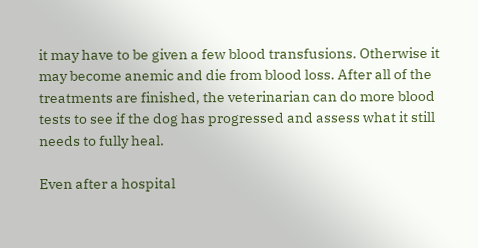it may have to be given a few blood transfusions. Otherwise it may become anemic and die from blood loss. After all of the treatments are finished, the veterinarian can do more blood tests to see if the dog has progressed and assess what it still needs to fully heal.

Even after a hospital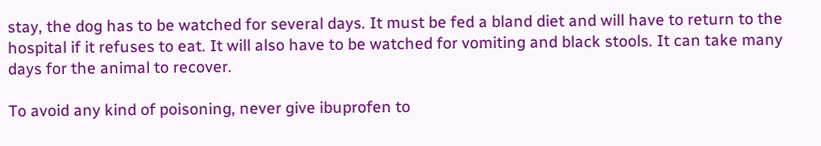stay, the dog has to be watched for several days. It must be fed a bland diet and will have to return to the hospital if it refuses to eat. It will also have to be watched for vomiting and black stools. It can take many days for the animal to recover.

To avoid any kind of poisoning, never give ibuprofen to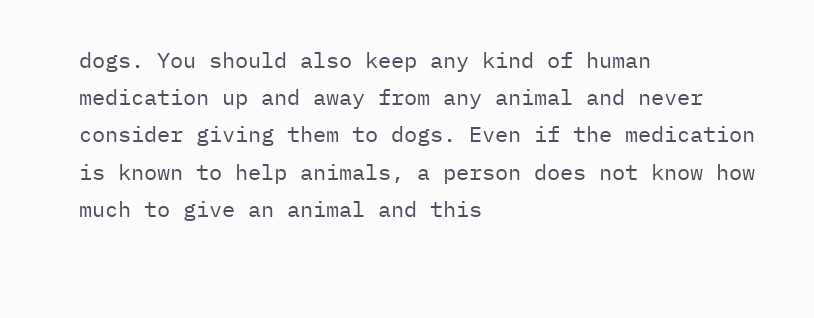dogs. You should also keep any kind of human medication up and away from any animal and never consider giving them to dogs. Even if the medication is known to help animals, a person does not know how much to give an animal and this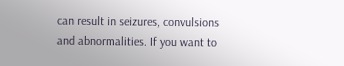can result in seizures, convulsions and abnormalities. If you want to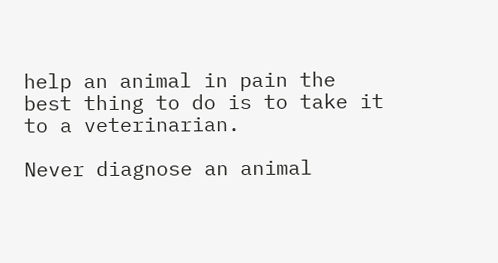help an animal in pain the best thing to do is to take it to a veterinarian.

Never diagnose an animal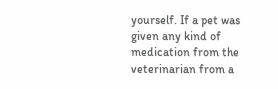yourself. If a pet was given any kind of medication from the veterinarian from a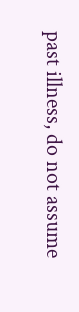past illness, do not assume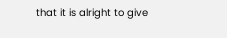that it is alright to give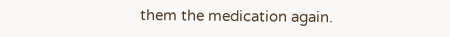them the medication again.